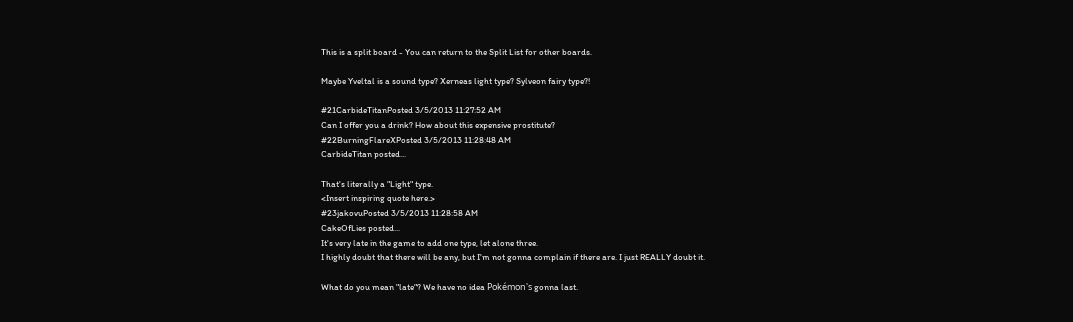This is a split board - You can return to the Split List for other boards.

Maybe Yveltal is a sound type? Xerneas light type? Sylveon fairy type?!

#21CarbideTitanPosted 3/5/2013 11:27:52 AM
Can I offer you a drink? How about this expensive prostitute?
#22BurningFlareXPosted 3/5/2013 11:28:48 AM
CarbideTitan posted...

That's literally a "Light" type.
<Insert inspiring quote here.>
#23jakovuPosted 3/5/2013 11:28:58 AM
CakeOfLies posted...
It's very late in the game to add one type, let alone three.
I highly doubt that there will be any, but I'm not gonna complain if there are. I just REALLY doubt it.

What do you mean "late"? We have no idea Pokémon's gonna last.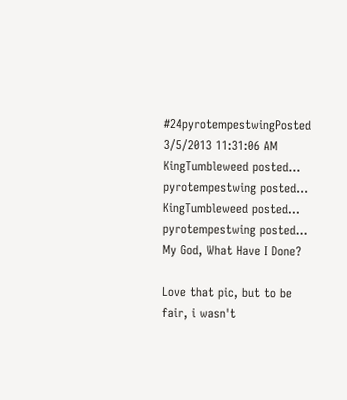#24pyrotempestwingPosted 3/5/2013 11:31:06 AM
KingTumbleweed posted...
pyrotempestwing posted...
KingTumbleweed posted...
pyrotempestwing posted...
My God, What Have I Done?

Love that pic, but to be fair, i wasn't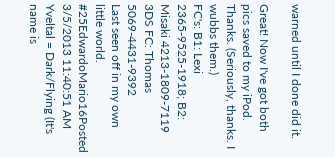warned until I done did it.

Great! Now I've got both pics saved to my iPod. Thanks. (Seriously, thanks. I wubbs them.)
FC's: B1: Lexi 2365-9525-1918; B2: Misaki 4213-1809-7119 3DS FC: Thomas 5069-4431-9392
Last seen off in my own little world.
#25EdwardoMario16Posted 3/5/2013 11:40:51 AM
Yveltal = Dark/Flying (It's name is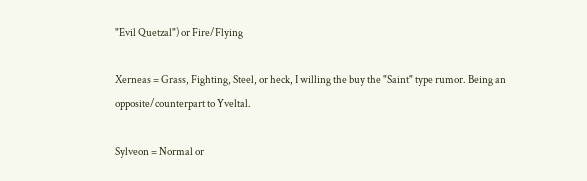"Evil Quetzal") or Fire/Flying

Xerneas = Grass, Fighting, Steel, or heck, I willing the buy the "Saint" type rumor. Being an opposite/counterpart to Yveltal.

Sylveon = Normal or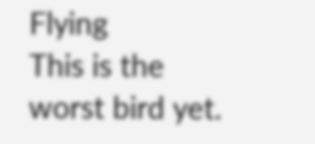Flying
This is the worst bird yet.